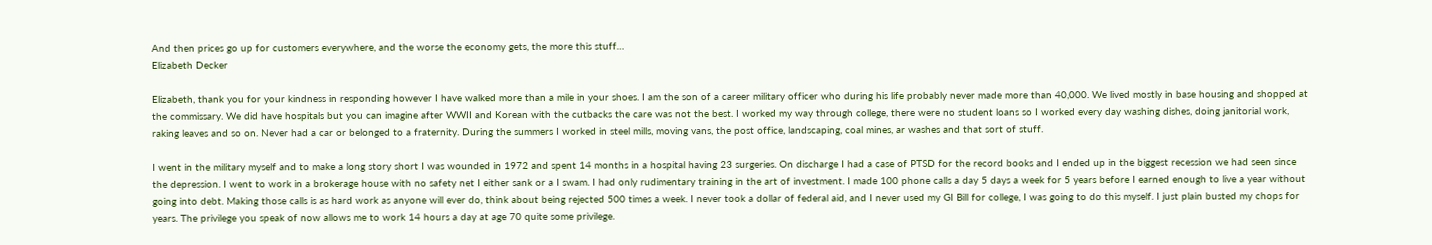And then prices go up for customers everywhere, and the worse the economy gets, the more this stuff…
Elizabeth Decker

Elizabeth, thank you for your kindness in responding however I have walked more than a mile in your shoes. I am the son of a career military officer who during his life probably never made more than 40,000. We lived mostly in base housing and shopped at the commissary. We did have hospitals but you can imagine after WWII and Korean with the cutbacks the care was not the best. I worked my way through college, there were no student loans so I worked every day washing dishes, doing janitorial work, raking leaves and so on. Never had a car or belonged to a fraternity. During the summers I worked in steel mills, moving vans, the post office, landscaping, coal mines, ar washes and that sort of stuff.

I went in the military myself and to make a long story short I was wounded in 1972 and spent 14 months in a hospital having 23 surgeries. On discharge I had a case of PTSD for the record books and I ended up in the biggest recession we had seen since the depression. I went to work in a brokerage house with no safety net I either sank or a I swam. I had only rudimentary training in the art of investment. I made 100 phone calls a day 5 days a week for 5 years before I earned enough to live a year without going into debt. Making those calls is as hard work as anyone will ever do, think about being rejected 500 times a week. I never took a dollar of federal aid, and I never used my GI Bill for college, I was going to do this myself. I just plain busted my chops for years. The privilege you speak of now allows me to work 14 hours a day at age 70 quite some privilege.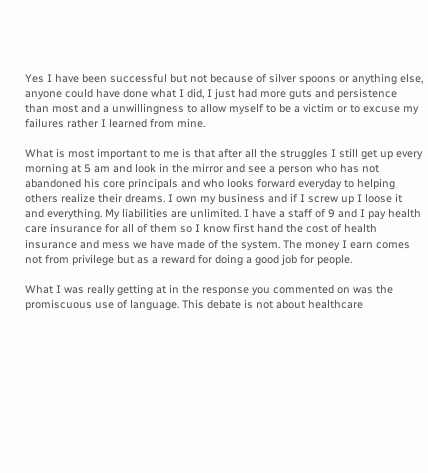Yes I have been successful but not because of silver spoons or anything else, anyone could have done what I did, I just had more guts and persistence than most and a unwillingness to allow myself to be a victim or to excuse my failures rather I learned from mine.

What is most important to me is that after all the struggles I still get up every morning at 5 am and look in the mirror and see a person who has not abandoned his core principals and who looks forward everyday to helping others realize their dreams. I own my business and if I screw up I loose it and everything. My liabilities are unlimited. I have a staff of 9 and I pay health care insurance for all of them so I know first hand the cost of health insurance and mess we have made of the system. The money I earn comes not from privilege but as a reward for doing a good job for people.

What I was really getting at in the response you commented on was the promiscuous use of language. This debate is not about healthcare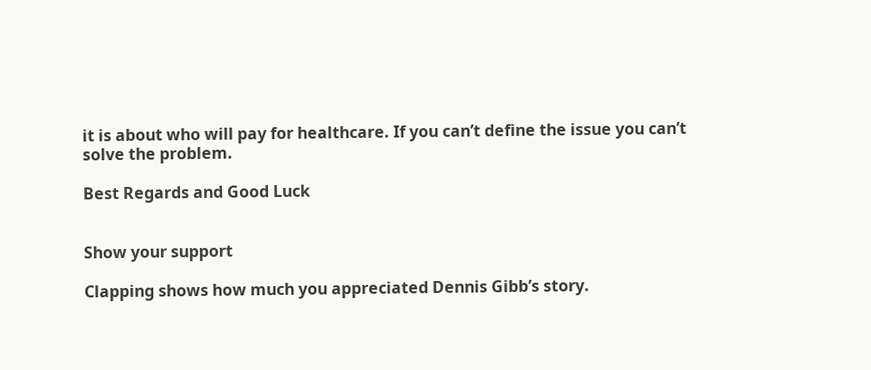it is about who will pay for healthcare. If you can’t define the issue you can’t solve the problem.

Best Regards and Good Luck


Show your support

Clapping shows how much you appreciated Dennis Gibb’s story.